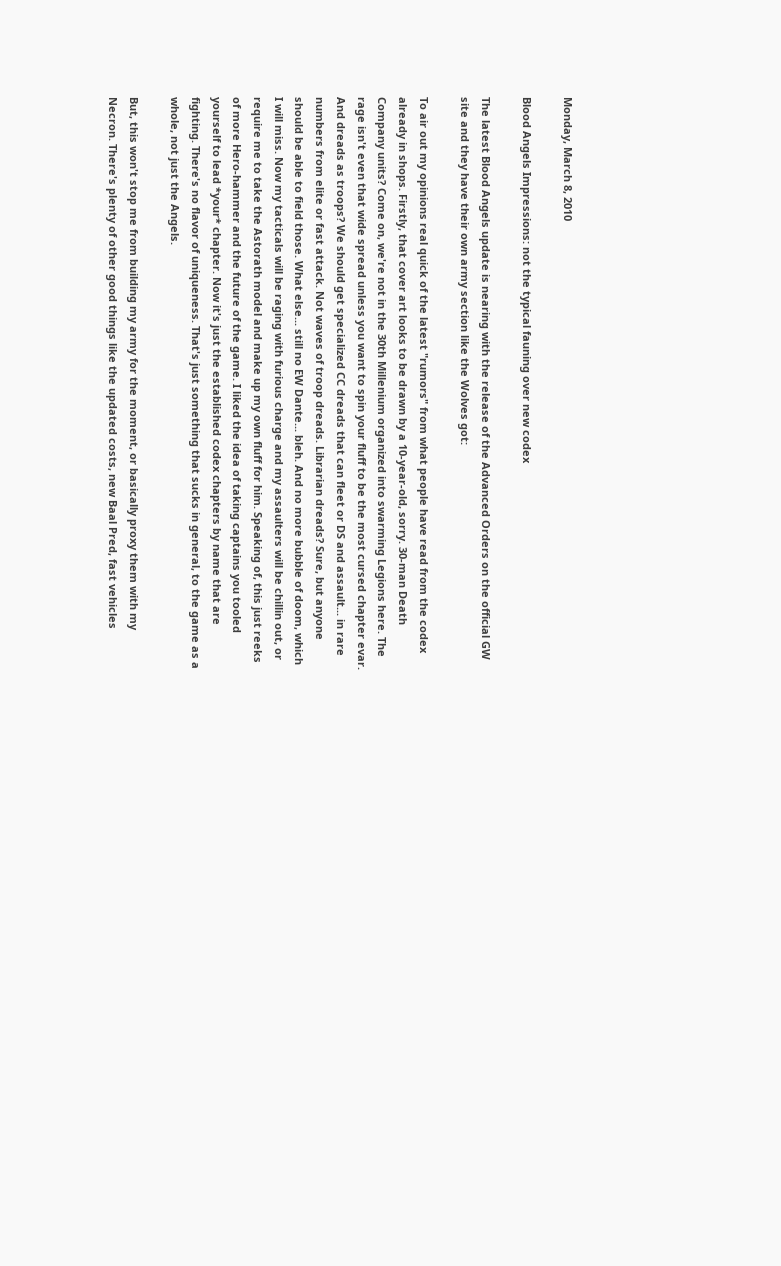Monday, March 8, 2010

Blood Angels Impressions: not the typical fauning over new codex

The latest Blood Angels update is nearing with the release of the Advanced Orders on the official GW site and they have their own army section like the Wolves got:

To air out my opinions real quick of the latest "rumors" from what people have read from the codex already in shops. Firstly, that cover art looks to be drawn by a 10-year-old, sorry. 30-man Death Company units? Come on, we're not in the 30th Millenium organized into swarming Legions here. The rage isn't even that wide spread unless you want to spin your fluff to be the most cursed chapter evar. And dreads as troops? We should get specialized CC dreads that can fleet or DS and assault... in rare numbers from elite or fast attack. Not waves of troop dreads. Librarian dreads? Sure, but anyone should be able to field those. What else... still no EW Dante... bleh. And no more bubble of doom, which I will miss. Now my tacticals will be raging with furious charge and my assaulters will be chillin out, or require me to take the Astorath model and make up my own fluff for him. Speaking of, this just reeks of more Hero-hammer and the future of the game. I liked the idea of taking captains you tooled yourself to lead *your* chapter. Now it's just the established codex chapters by name that are fighting. There's no flavor of uniqueness. That's just something that sucks in general, to the game as a whole, not just the Angels.

But, this won't stop me from building my army for the moment, or basically proxy them with my Necron. There's plenty of other good things like the updated costs, new Baal Pred, fast vehicles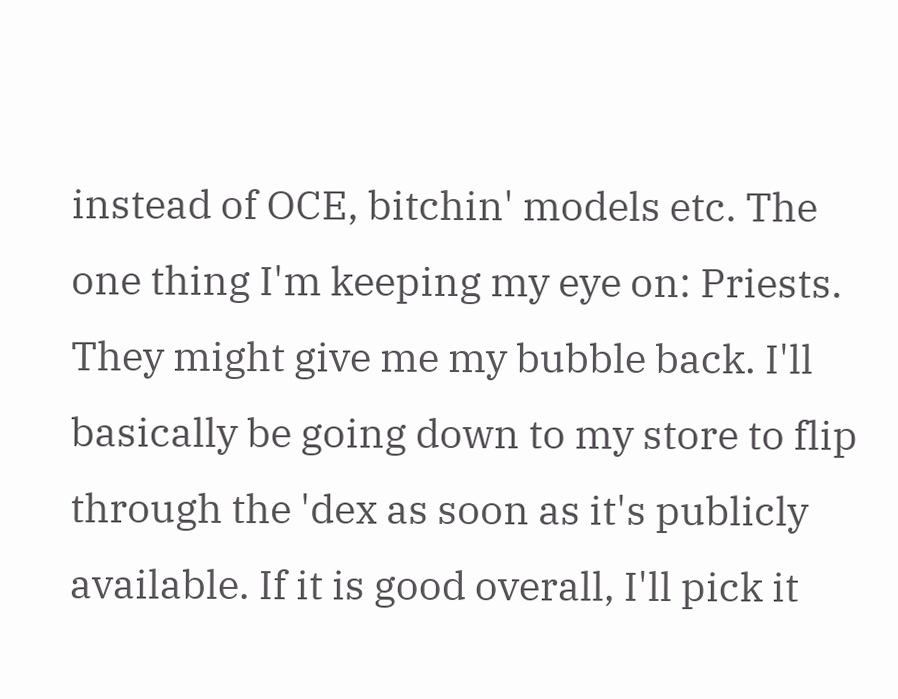instead of OCE, bitchin' models etc. The one thing I'm keeping my eye on: Priests. They might give me my bubble back. I'll basically be going down to my store to flip through the 'dex as soon as it's publicly available. If it is good overall, I'll pick it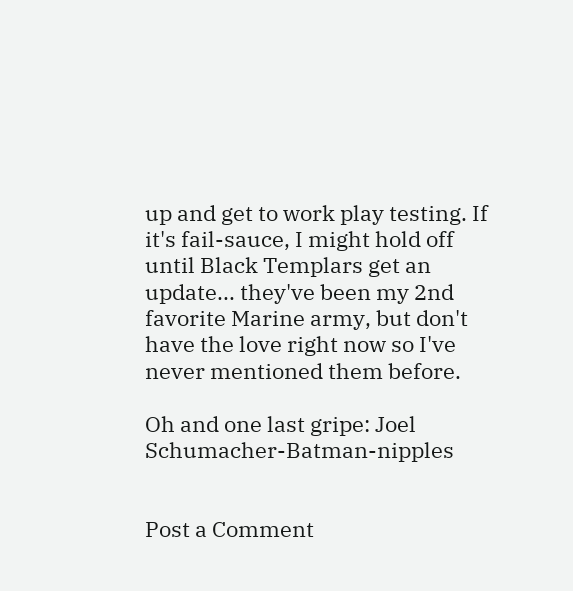up and get to work play testing. If it's fail-sauce, I might hold off until Black Templars get an update... they've been my 2nd favorite Marine army, but don't have the love right now so I've never mentioned them before.

Oh and one last gripe: Joel Schumacher-Batman-nipples


Post a Comment